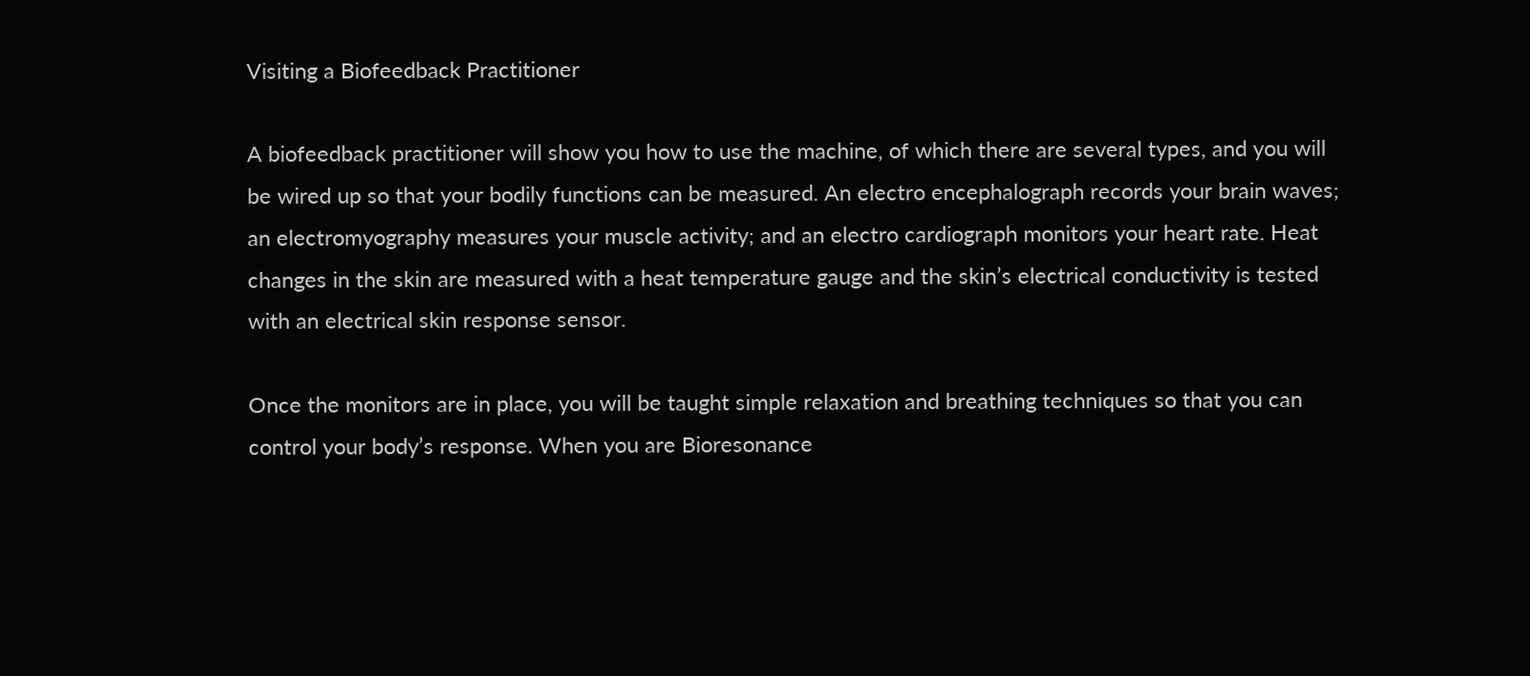Visiting a Biofeedback Practitioner

A biofeedback practitioner will show you how to use the machine, of which there are several types, and you will be wired up so that your bodily functions can be measured. An electro encephalograph records your brain waves; an electromyography measures your muscle activity; and an electro cardiograph monitors your heart rate. Heat changes in the skin are measured with a heat temperature gauge and the skin’s electrical conductivity is tested with an electrical skin response sensor.

Once the monitors are in place, you will be taught simple relaxation and breathing techniques so that you can control your body’s response. When you are Bioresonance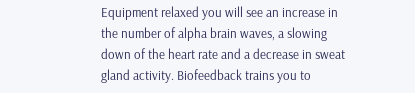Equipment relaxed you will see an increase in the number of alpha brain waves, a slowing down of the heart rate and a decrease in sweat gland activity. Biofeedback trains you to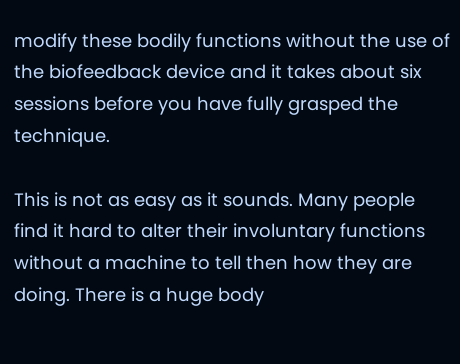modify these bodily functions without the use of the biofeedback device and it takes about six sessions before you have fully grasped the technique.

This is not as easy as it sounds. Many people find it hard to alter their involuntary functions without a machine to tell then how they are doing. There is a huge body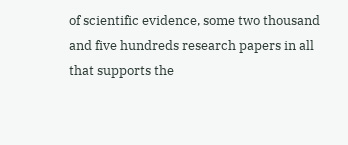of scientific evidence, some two thousand and five hundreds research papers in all that supports the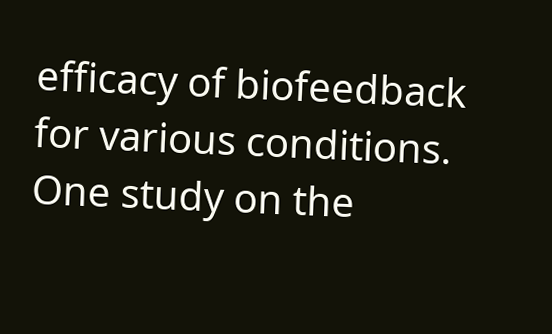efficacy of biofeedback for various conditions. One study on the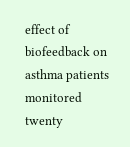effect of biofeedback on asthma patients monitored twenty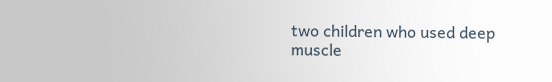two children who used deep muscle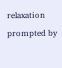relaxation prompted by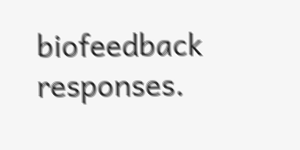biofeedback responses.